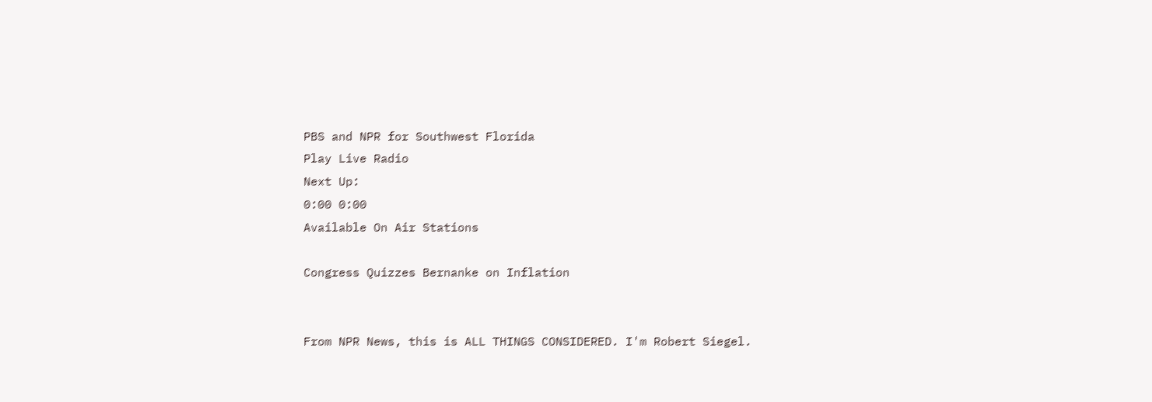PBS and NPR for Southwest Florida
Play Live Radio
Next Up:
0:00 0:00
Available On Air Stations

Congress Quizzes Bernanke on Inflation


From NPR News, this is ALL THINGS CONSIDERED. I'm Robert Siegel.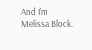And I'm Melissa Block.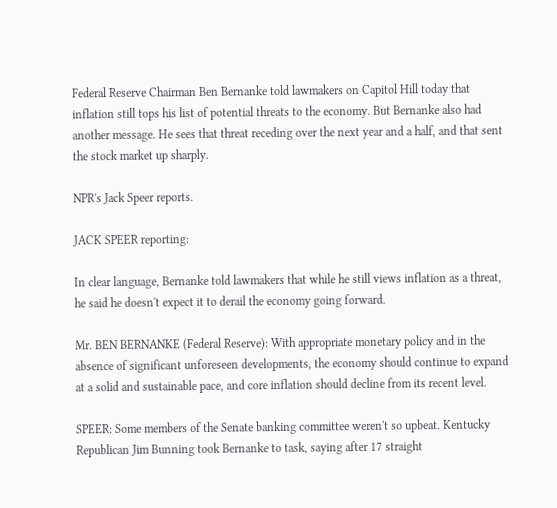Federal Reserve Chairman Ben Bernanke told lawmakers on Capitol Hill today that inflation still tops his list of potential threats to the economy. But Bernanke also had another message. He sees that threat receding over the next year and a half, and that sent the stock market up sharply.

NPR's Jack Speer reports.

JACK SPEER reporting:

In clear language, Bernanke told lawmakers that while he still views inflation as a threat, he said he doesn't expect it to derail the economy going forward.

Mr. BEN BERNANKE (Federal Reserve): With appropriate monetary policy and in the absence of significant unforeseen developments, the economy should continue to expand at a solid and sustainable pace, and core inflation should decline from its recent level.

SPEER: Some members of the Senate banking committee weren't so upbeat. Kentucky Republican Jim Bunning took Bernanke to task, saying after 17 straight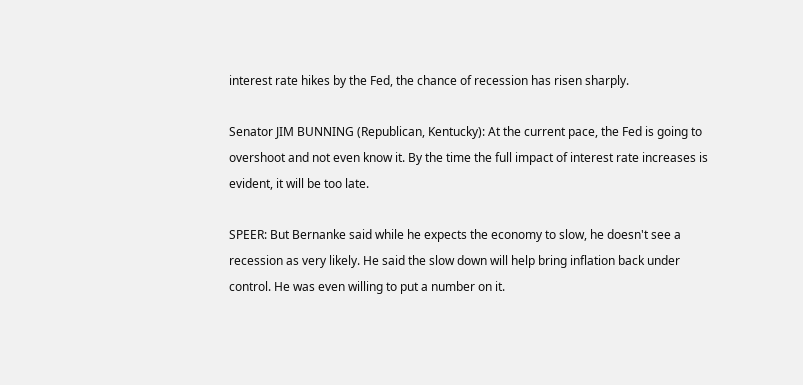interest rate hikes by the Fed, the chance of recession has risen sharply.

Senator JIM BUNNING (Republican, Kentucky): At the current pace, the Fed is going to overshoot and not even know it. By the time the full impact of interest rate increases is evident, it will be too late.

SPEER: But Bernanke said while he expects the economy to slow, he doesn't see a recession as very likely. He said the slow down will help bring inflation back under control. He was even willing to put a number on it.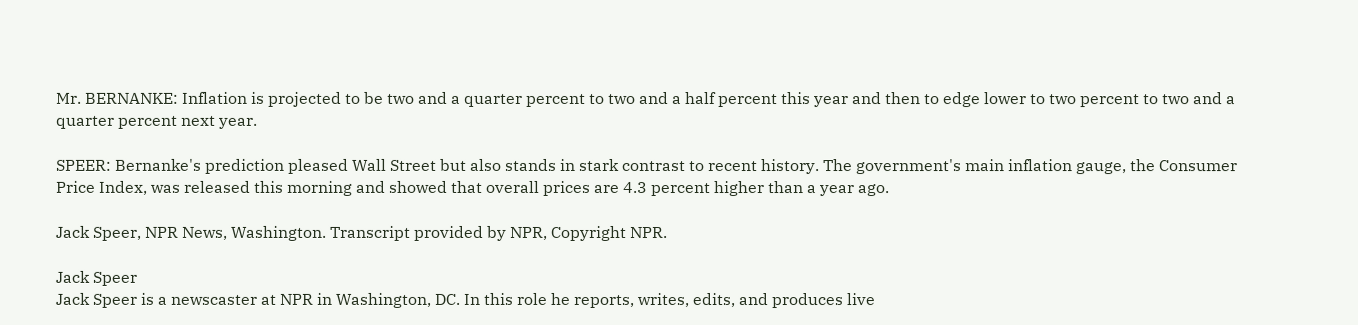Mr. BERNANKE: Inflation is projected to be two and a quarter percent to two and a half percent this year and then to edge lower to two percent to two and a quarter percent next year.

SPEER: Bernanke's prediction pleased Wall Street but also stands in stark contrast to recent history. The government's main inflation gauge, the Consumer Price Index, was released this morning and showed that overall prices are 4.3 percent higher than a year ago.

Jack Speer, NPR News, Washington. Transcript provided by NPR, Copyright NPR.

Jack Speer
Jack Speer is a newscaster at NPR in Washington, DC. In this role he reports, writes, edits, and produces live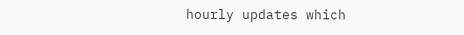hourly updates which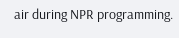air during NPR programming.